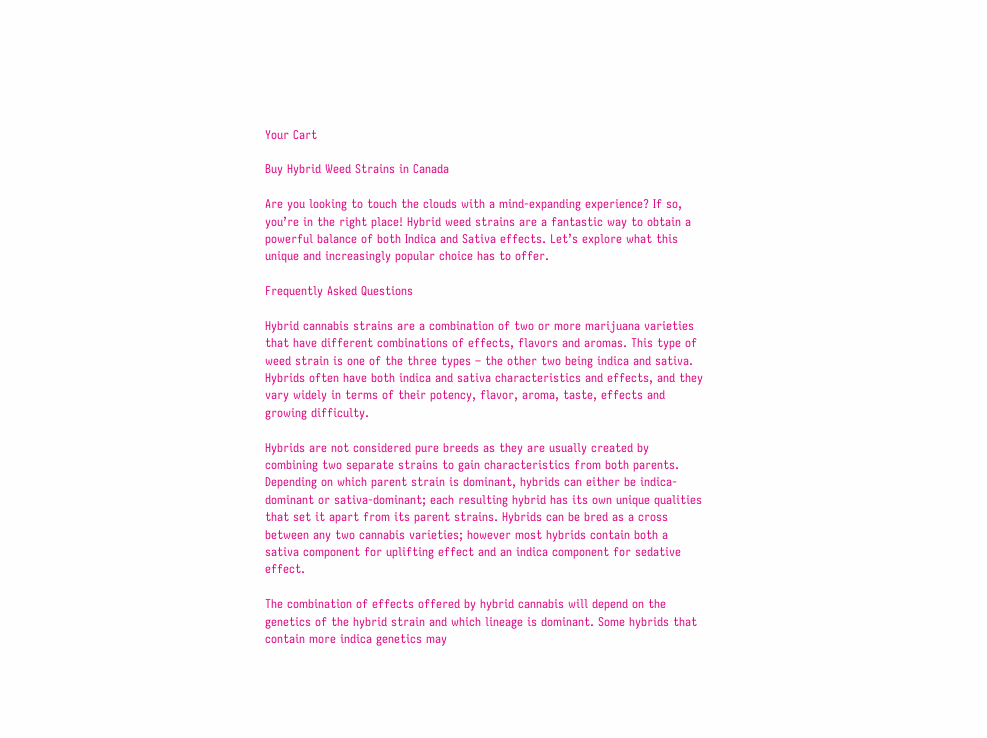Your Cart

Buy Hybrid Weed Strains in Canada

Are you looking to touch the clouds with a mind-expanding experience? If so, you’re in the right place! Hybrid weed strains are a fantastic way to obtain a powerful balance of both Indica and Sativa effects. Let’s explore what this unique and increasingly popular choice has to offer.

Frequently Asked Questions

Hybrid cannabis strains are a combination of two or more marijuana varieties that have different combinations of effects, flavors and aromas. This type of weed strain is one of the three types – the other two being indica and sativa. Hybrids often have both indica and sativa characteristics and effects, and they vary widely in terms of their potency, flavor, aroma, taste, effects and growing difficulty.

Hybrids are not considered pure breeds as they are usually created by combining two separate strains to gain characteristics from both parents. Depending on which parent strain is dominant, hybrids can either be indica-dominant or sativa-dominant; each resulting hybrid has its own unique qualities that set it apart from its parent strains. Hybrids can be bred as a cross between any two cannabis varieties; however most hybrids contain both a sativa component for uplifting effect and an indica component for sedative effect.

The combination of effects offered by hybrid cannabis will depend on the genetics of the hybrid strain and which lineage is dominant. Some hybrids that contain more indica genetics may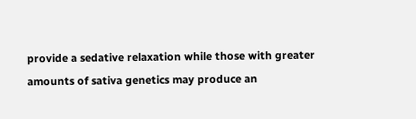provide a sedative relaxation while those with greater amounts of sativa genetics may produce an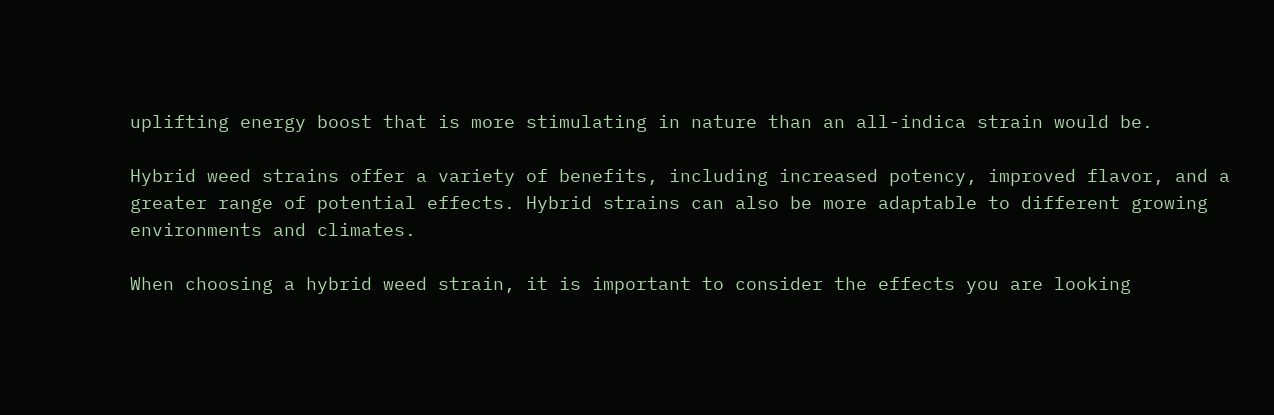uplifting energy boost that is more stimulating in nature than an all-indica strain would be.

Hybrid weed strains offer a variety of benefits, including increased potency, improved flavor, and a greater range of potential effects. Hybrid strains can also be more adaptable to different growing environments and climates.

When choosing a hybrid weed strain, it is important to consider the effects you are looking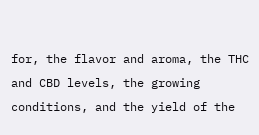for, the flavor and aroma, the THC and CBD levels, the growing conditions, and the yield of the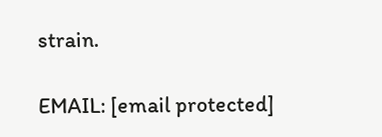strain.

EMAIL: [email protected]